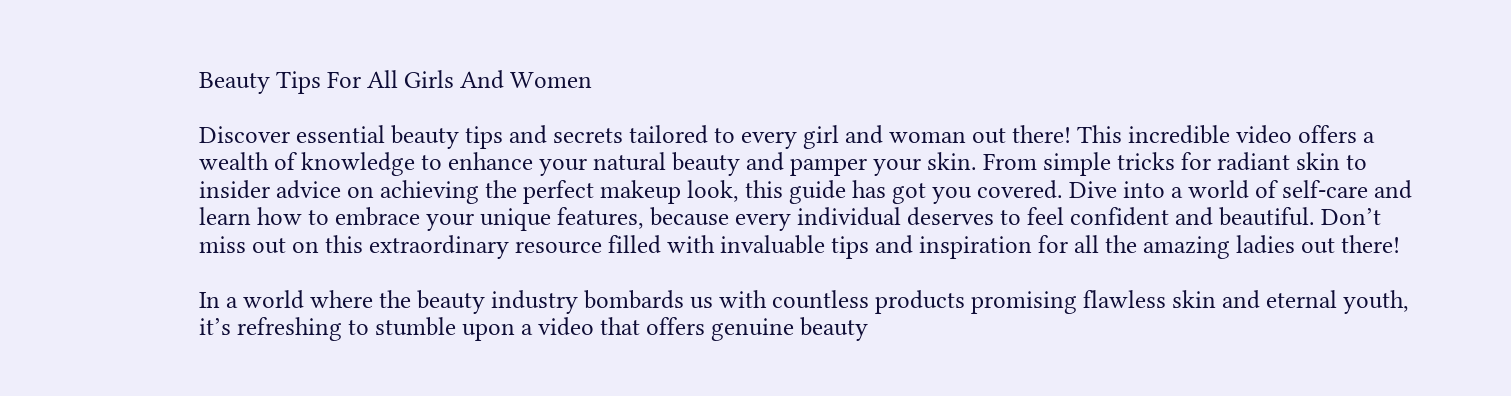Beauty Tips For All Girls And Women

Discover essential beauty tips and secrets tailored to every girl and woman out there! This incredible video offers a wealth of knowledge to enhance your natural beauty and pamper your skin. From simple tricks for radiant skin to insider advice on achieving the perfect makeup look, this guide has got you covered. Dive into a world of self-care and learn how to embrace your unique features, because every individual deserves to feel confident and beautiful. Don’t miss out on this extraordinary resource filled with invaluable tips and inspiration for all the amazing ladies out there!

In a world where the beauty industry bombards us with countless products promising flawless skin and eternal youth, it’s refreshing to stumble upon a video that offers genuine beauty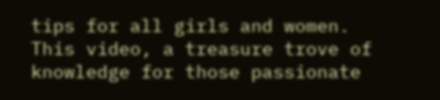tips for all girls and women. This video, a treasure trove of knowledge for those passionate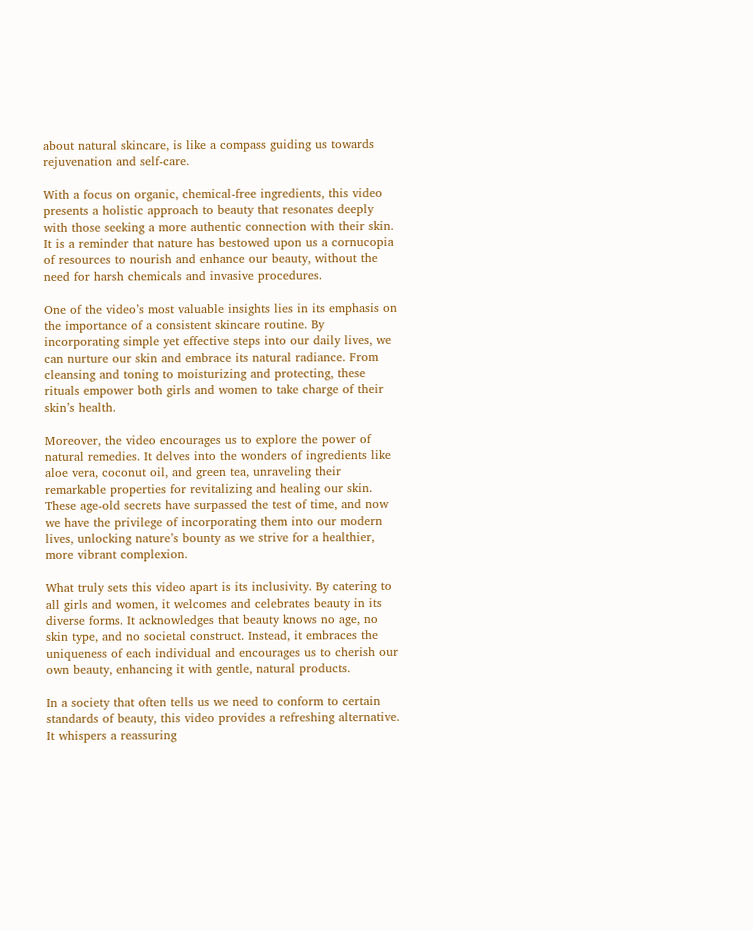about natural skincare, is like a compass guiding us towards rejuvenation and self-care.

With a focus on organic, chemical-free ingredients, this video presents a holistic approach to beauty that resonates deeply with those seeking a more authentic connection with their skin. It is a reminder that nature has bestowed upon us a cornucopia of resources to nourish and enhance our beauty, without the need for harsh chemicals and invasive procedures.

One of the video’s most valuable insights lies in its emphasis on the importance of a consistent skincare routine. By incorporating simple yet effective steps into our daily lives, we can nurture our skin and embrace its natural radiance. From cleansing and toning to moisturizing and protecting, these rituals empower both girls and women to take charge of their skin’s health.

Moreover, the video encourages us to explore the power of natural remedies. It delves into the wonders of ingredients like aloe vera, coconut oil, and green tea, unraveling their remarkable properties for revitalizing and healing our skin. These age-old secrets have surpassed the test of time, and now we have the privilege of incorporating them into our modern lives, unlocking nature’s bounty as we strive for a healthier, more vibrant complexion.

What truly sets this video apart is its inclusivity. By catering to all girls and women, it welcomes and celebrates beauty in its diverse forms. It acknowledges that beauty knows no age, no skin type, and no societal construct. Instead, it embraces the uniqueness of each individual and encourages us to cherish our own beauty, enhancing it with gentle, natural products.

In a society that often tells us we need to conform to certain standards of beauty, this video provides a refreshing alternative. It whispers a reassuring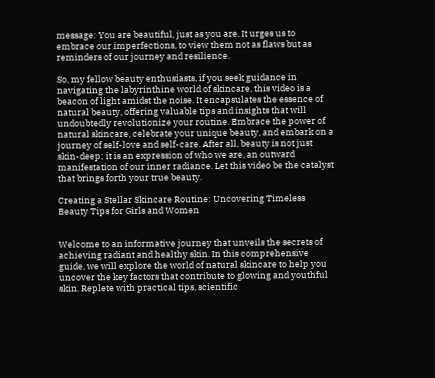message: You are beautiful, just as you are. It urges us to embrace our imperfections, to view them not as flaws but as reminders of our journey and resilience.

So, my fellow beauty enthusiasts, if you seek guidance in navigating the labyrinthine world of skincare, this video is a beacon of light amidst the noise. It encapsulates the essence of natural beauty, offering valuable tips and insights that will undoubtedly revolutionize your routine. Embrace the power of natural skincare, celebrate your unique beauty, and embark on a journey of self-love and self-care. After all, beauty is not just skin-deep; it is an expression of who we are, an outward manifestation of our inner radiance. Let this video be the catalyst that brings forth your true beauty.

Creating a Stellar Skincare Routine: Uncovering Timeless Beauty Tips for Girls and Women


Welcome to an informative journey that unveils the secrets of achieving radiant and healthy skin. In this comprehensive guide, we will explore the world of natural skincare to help you uncover the key factors that contribute to glowing and youthful skin. Replete with practical tips, scientific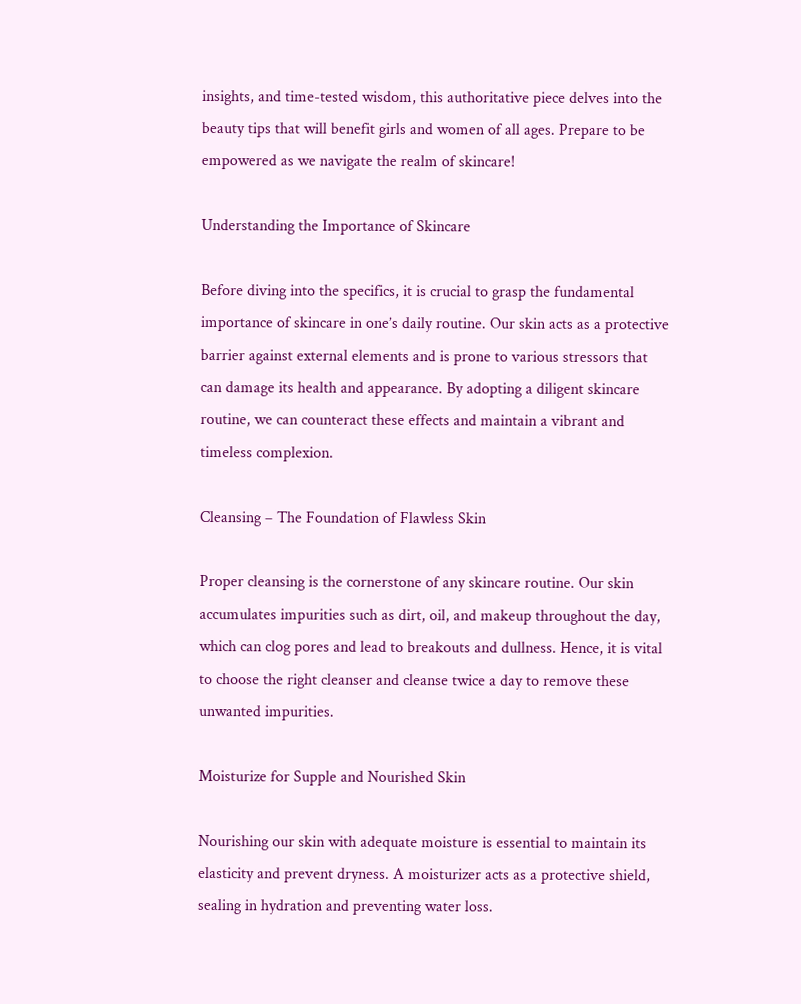insights, and time-tested wisdom, this authoritative piece delves into the beauty tips that will benefit girls and women of all ages. Prepare to be empowered as we navigate the realm of skincare!

Understanding the Importance of Skincare

Before diving into the specifics, it is crucial to grasp the fundamental importance of skincare in one’s daily routine. Our skin acts as a protective barrier against external elements and is prone to various stressors that can damage its health and appearance. By adopting a diligent skincare routine, we can counteract these effects and maintain a vibrant and timeless complexion.

Cleansing – The Foundation of Flawless Skin

Proper cleansing is the cornerstone of any skincare routine. Our skin accumulates impurities such as dirt, oil, and makeup throughout the day, which can clog pores and lead to breakouts and dullness. Hence, it is vital to choose the right cleanser and cleanse twice a day to remove these unwanted impurities.

Moisturize for Supple and Nourished Skin

Nourishing our skin with adequate moisture is essential to maintain its elasticity and prevent dryness. A moisturizer acts as a protective shield, sealing in hydration and preventing water loss.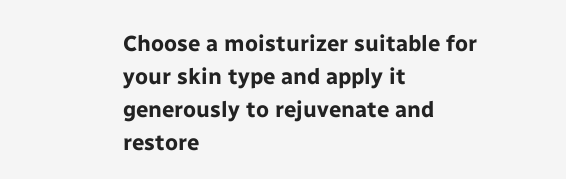Choose a moisturizer suitable for your skin type and apply it generously to rejuvenate and restore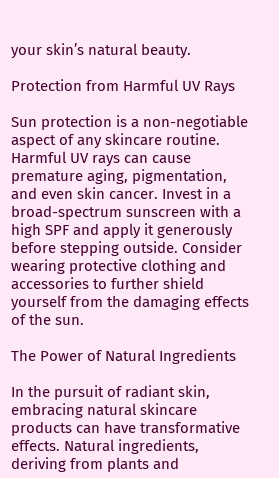your skin’s natural beauty.

Protection from Harmful UV Rays

Sun protection is a non-negotiable aspect of any skincare routine. Harmful UV rays can cause premature aging, pigmentation, and even skin cancer. Invest in a broad-spectrum sunscreen with a high SPF and apply it generously before stepping outside. Consider wearing protective clothing and accessories to further shield yourself from the damaging effects of the sun.

The Power of Natural Ingredients

In the pursuit of radiant skin, embracing natural skincare products can have transformative effects. Natural ingredients, deriving from plants and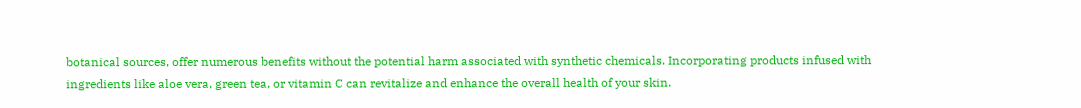botanical sources, offer numerous benefits without the potential harm associated with synthetic chemicals. Incorporating products infused with ingredients like aloe vera, green tea, or vitamin C can revitalize and enhance the overall health of your skin.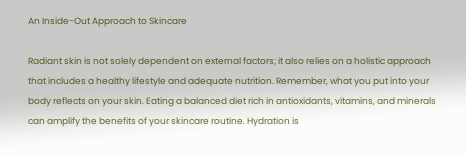An Inside-Out Approach to Skincare

Radiant skin is not solely dependent on external factors; it also relies on a holistic approach that includes a healthy lifestyle and adequate nutrition. Remember, what you put into your body reflects on your skin. Eating a balanced diet rich in antioxidants, vitamins, and minerals can amplify the benefits of your skincare routine. Hydration is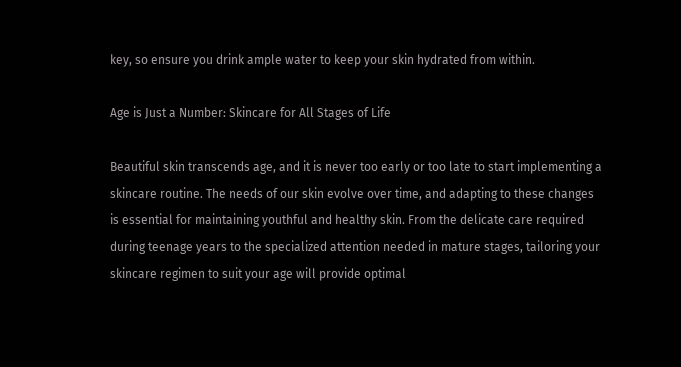key, so ensure you drink ample water to keep your skin hydrated from within.

Age is Just a Number: Skincare for All Stages of Life

Beautiful skin transcends age, and it is never too early or too late to start implementing a skincare routine. The needs of our skin evolve over time, and adapting to these changes is essential for maintaining youthful and healthy skin. From the delicate care required during teenage years to the specialized attention needed in mature stages, tailoring your skincare regimen to suit your age will provide optimal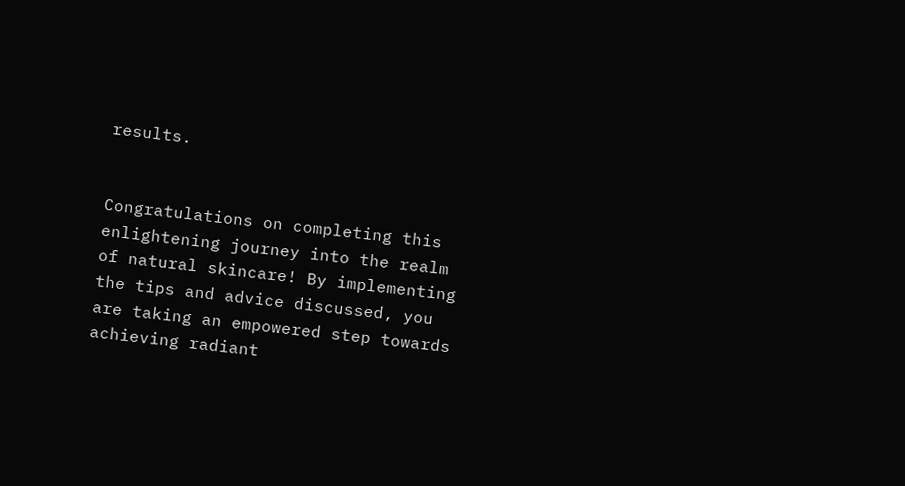results.


Congratulations on completing this enlightening journey into the realm of natural skincare! By implementing the tips and advice discussed, you are taking an empowered step towards achieving radiant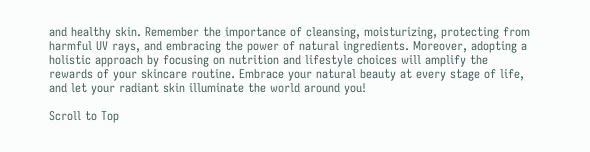and healthy skin. Remember the importance of cleansing, moisturizing, protecting from harmful UV rays, and embracing the power of natural ingredients. Moreover, adopting a holistic approach by focusing on nutrition and lifestyle choices will amplify the rewards of your skincare routine. Embrace your natural beauty at every stage of life, and let your radiant skin illuminate the world around you!

Scroll to Top